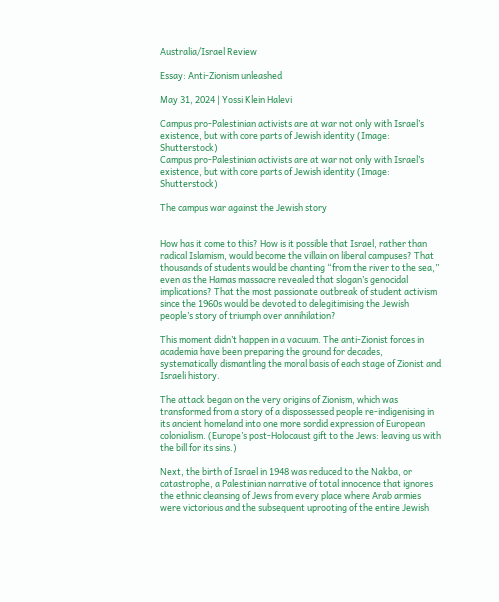Australia/Israel Review

Essay: Anti-Zionism unleashed

May 31, 2024 | Yossi Klein Halevi

Campus pro-Palestinian activists are at war not only with Israel’s existence, but with core parts of Jewish identity (Image: Shutterstock)
Campus pro-Palestinian activists are at war not only with Israel’s existence, but with core parts of Jewish identity (Image: Shutterstock)

The campus war against the Jewish story


How has it come to this? How is it possible that Israel, rather than radical Islamism, would become the villain on liberal campuses? That thousands of students would be chanting “from the river to the sea,” even as the Hamas massacre revealed that slogan’s genocidal implications? That the most passionate outbreak of student activism since the 1960s would be devoted to delegitimising the Jewish people’s story of triumph over annihilation?

This moment didn’t happen in a vacuum. The anti-Zionist forces in academia have been preparing the ground for decades, systematically dismantling the moral basis of each stage of Zionist and Israeli history.

The attack began on the very origins of Zionism, which was transformed from a story of a dispossessed people re-indigenising in its ancient homeland into one more sordid expression of European colonialism. (Europe’s post-Holocaust gift to the Jews: leaving us with the bill for its sins.)

Next, the birth of Israel in 1948 was reduced to the Nakba, or catastrophe, a Palestinian narrative of total innocence that ignores the ethnic cleansing of Jews from every place where Arab armies were victorious and the subsequent uprooting of the entire Jewish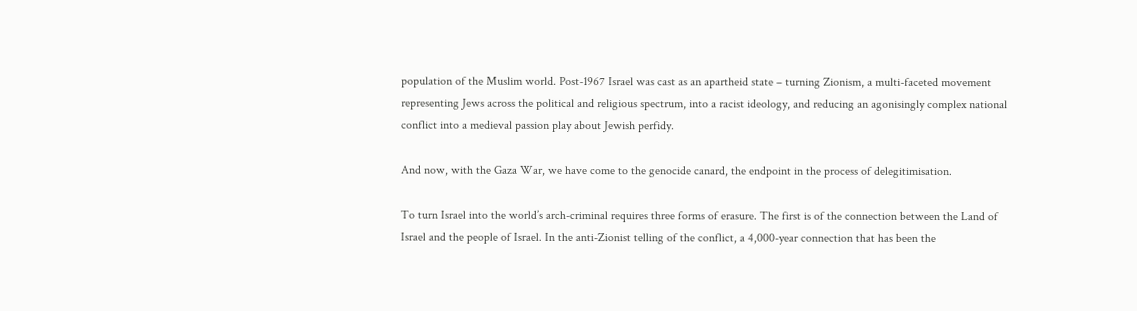population of the Muslim world. Post-1967 Israel was cast as an apartheid state – turning Zionism, a multi-faceted movement representing Jews across the political and religious spectrum, into a racist ideology, and reducing an agonisingly complex national conflict into a medieval passion play about Jewish perfidy.

And now, with the Gaza War, we have come to the genocide canard, the endpoint in the process of delegitimisation.

To turn Israel into the world’s arch-criminal requires three forms of erasure. The first is of the connection between the Land of Israel and the people of Israel. In the anti-Zionist telling of the conflict, a 4,000-year connection that has been the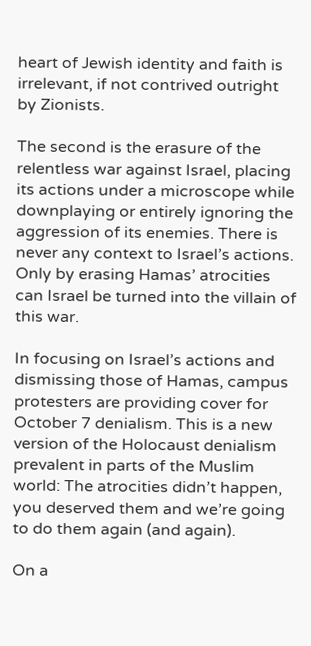heart of Jewish identity and faith is irrelevant, if not contrived outright by Zionists.

The second is the erasure of the relentless war against Israel, placing its actions under a microscope while downplaying or entirely ignoring the aggression of its enemies. There is never any context to Israel’s actions. Only by erasing Hamas’ atrocities can Israel be turned into the villain of this war.

In focusing on Israel’s actions and dismissing those of Hamas, campus protesters are providing cover for October 7 denialism. This is a new version of the Holocaust denialism prevalent in parts of the Muslim world: The atrocities didn’t happen, you deserved them and we’re going to do them again (and again).

On a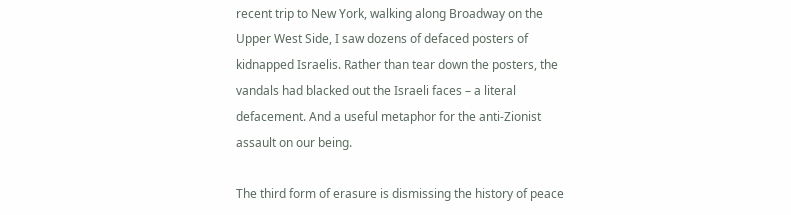recent trip to New York, walking along Broadway on the Upper West Side, I saw dozens of defaced posters of kidnapped Israelis. Rather than tear down the posters, the vandals had blacked out the Israeli faces – a literal defacement. And a useful metaphor for the anti-Zionist assault on our being.

The third form of erasure is dismissing the history of peace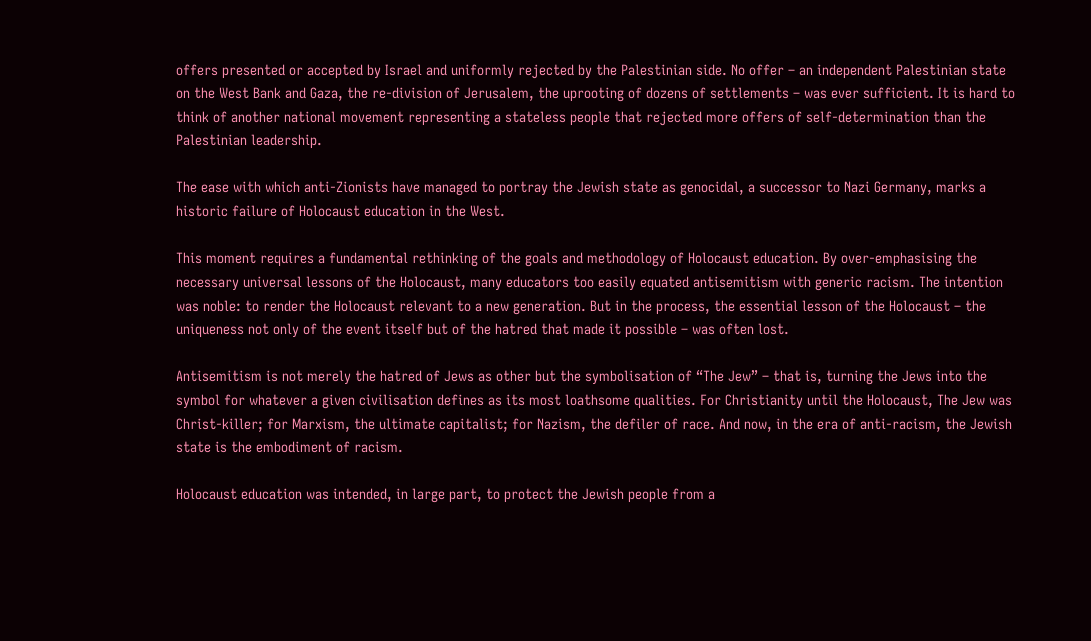offers presented or accepted by Israel and uniformly rejected by the Palestinian side. No offer – an independent Palestinian state on the West Bank and Gaza, the re-division of Jerusalem, the uprooting of dozens of settlements – was ever sufficient. It is hard to think of another national movement representing a stateless people that rejected more offers of self-determination than the Palestinian leadership.

The ease with which anti-Zionists have managed to portray the Jewish state as genocidal, a successor to Nazi Germany, marks a historic failure of Holocaust education in the West.

This moment requires a fundamental rethinking of the goals and methodology of Holocaust education. By over-emphasising the necessary universal lessons of the Holocaust, many educators too easily equated antisemitism with generic racism. The intention was noble: to render the Holocaust relevant to a new generation. But in the process, the essential lesson of the Holocaust – the uniqueness not only of the event itself but of the hatred that made it possible – was often lost.

Antisemitism is not merely the hatred of Jews as other but the symbolisation of “The Jew” – that is, turning the Jews into the symbol for whatever a given civilisation defines as its most loathsome qualities. For Christianity until the Holocaust, The Jew was Christ-killer; for Marxism, the ultimate capitalist; for Nazism, the defiler of race. And now, in the era of anti-racism, the Jewish state is the embodiment of racism.

Holocaust education was intended, in large part, to protect the Jewish people from a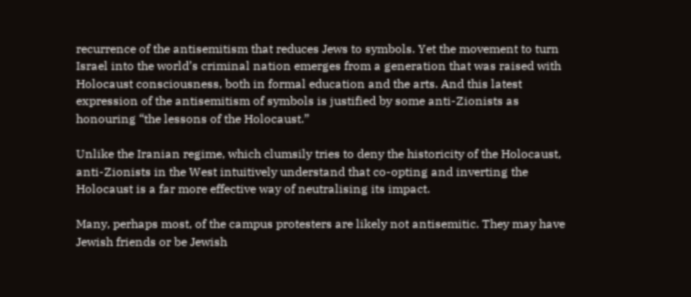recurrence of the antisemitism that reduces Jews to symbols. Yet the movement to turn Israel into the world’s criminal nation emerges from a generation that was raised with Holocaust consciousness, both in formal education and the arts. And this latest expression of the antisemitism of symbols is justified by some anti-Zionists as honouring “the lessons of the Holocaust.”

Unlike the Iranian regime, which clumsily tries to deny the historicity of the Holocaust, anti-Zionists in the West intuitively understand that co-opting and inverting the Holocaust is a far more effective way of neutralising its impact.

Many, perhaps most, of the campus protesters are likely not antisemitic. They may have Jewish friends or be Jewish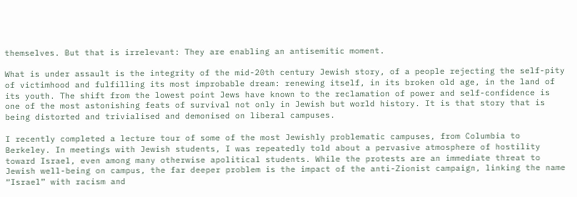themselves. But that is irrelevant: They are enabling an antisemitic moment.

What is under assault is the integrity of the mid-20th century Jewish story, of a people rejecting the self-pity of victimhood and fulfilling its most improbable dream: renewing itself, in its broken old age, in the land of its youth. The shift from the lowest point Jews have known to the reclamation of power and self-confidence is one of the most astonishing feats of survival not only in Jewish but world history. It is that story that is being distorted and trivialised and demonised on liberal campuses.

I recently completed a lecture tour of some of the most Jewishly problematic campuses, from Columbia to Berkeley. In meetings with Jewish students, I was repeatedly told about a pervasive atmosphere of hostility toward Israel, even among many otherwise apolitical students. While the protests are an immediate threat to Jewish well-being on campus, the far deeper problem is the impact of the anti-Zionist campaign, linking the name “Israel” with racism and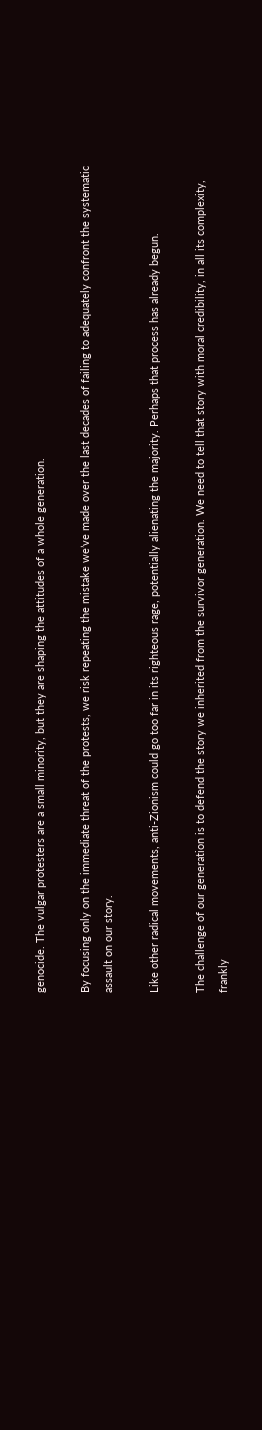genocide. The vulgar protesters are a small minority, but they are shaping the attitudes of a whole generation.

By focusing only on the immediate threat of the protests, we risk repeating the mistake we’ve made over the last decades of failing to adequately confront the systematic assault on our story.

Like other radical movements, anti-Zionism could go too far in its righteous rage, potentially alienating the majority. Perhaps that process has already begun.

The challenge of our generation is to defend the story we inherited from the survivor generation. We need to tell that story with moral credibility, in all its complexity, frankly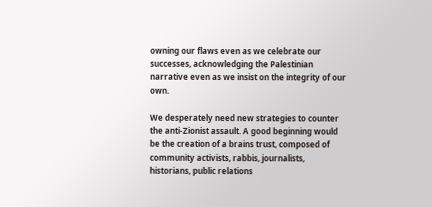owning our flaws even as we celebrate our successes, acknowledging the Palestinian narrative even as we insist on the integrity of our own.

We desperately need new strategies to counter the anti-Zionist assault. A good beginning would be the creation of a brains trust, composed of community activists, rabbis, journalists, historians, public relations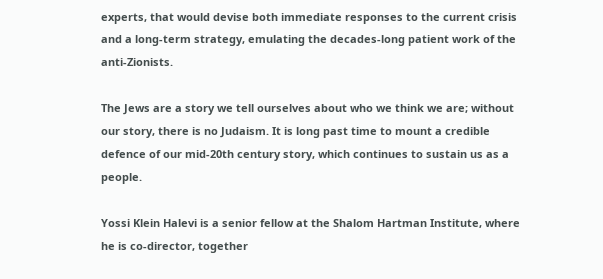experts, that would devise both immediate responses to the current crisis and a long-term strategy, emulating the decades-long patient work of the anti-Zionists.

The Jews are a story we tell ourselves about who we think we are; without our story, there is no Judaism. It is long past time to mount a credible defence of our mid-20th century story, which continues to sustain us as a people.

Yossi Klein Halevi is a senior fellow at the Shalom Hartman Institute, where he is co-director, together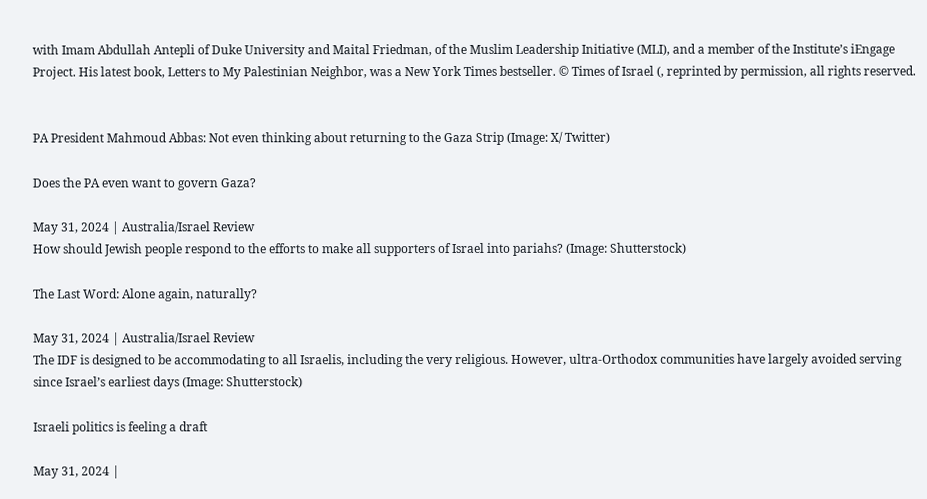with Imam Abdullah Antepli of Duke University and Maital Friedman, of the Muslim Leadership Initiative (MLI), and a member of the Institute’s iEngage Project. His latest book, Letters to My Palestinian Neighbor, was a New York Times bestseller. © Times of Israel (, reprinted by permission, all rights reserved.


PA President Mahmoud Abbas: Not even thinking about returning to the Gaza Strip (Image: X/ Twitter)

Does the PA even want to govern Gaza?

May 31, 2024 | Australia/Israel Review
How should Jewish people respond to the efforts to make all supporters of Israel into pariahs? (Image: Shutterstock)

The Last Word: Alone again, naturally?

May 31, 2024 | Australia/Israel Review
The IDF is designed to be accommodating to all Israelis, including the very religious. However, ultra-Orthodox communities have largely avoided serving since Israel’s earliest days (Image: Shutterstock)

Israeli politics is feeling a draft

May 31, 2024 |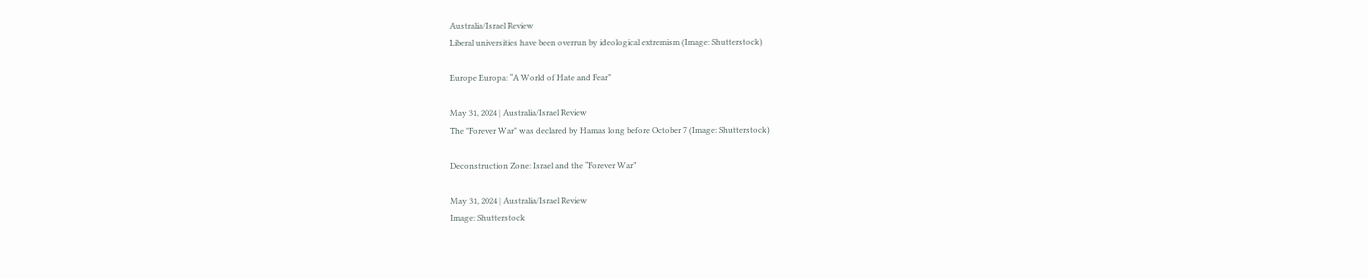Australia/Israel Review
Liberal universities have been overrun by ideological extremism (Image: Shutterstock)

Europe Europa: “A World of Hate and Fear”

May 31, 2024 | Australia/Israel Review
The "Forever War" was declared by Hamas long before October 7 (Image: Shutterstock)

Deconstruction Zone: Israel and the “Forever War”

May 31, 2024 | Australia/Israel Review
Image: Shutterstock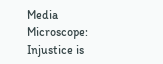Media Microscope: Injustice is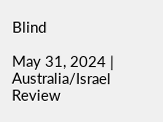Blind

May 31, 2024 | Australia/Israel Review